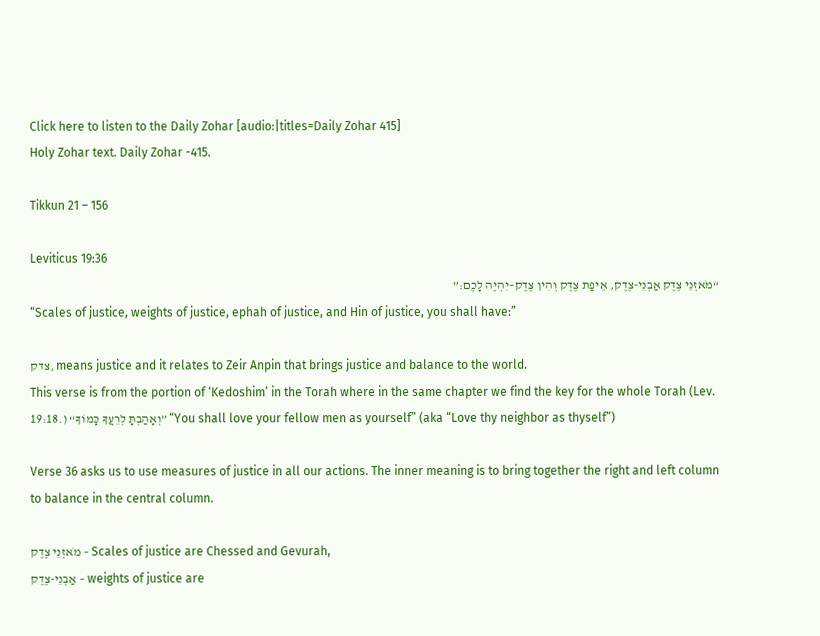Click here to listen to the Daily Zohar [audio:|titles=Daily Zohar 415]
Holy Zohar text. Daily Zohar -415.

Tikkun 21 – 156

Leviticus 19:36
“מֹאזְנֵי צֶדֶק אַבְנֵי-צֶדֶק, אֵיפַת צֶדֶק וְהִין צֶדֶק–יִהְיֶה לָכֶם:”
“Scales of justice, weights of justice, ephah of justice, and Hin of justice, you shall have:”

צדק, means justice and it relates to Zeir Anpin that brings justice and balance to the world.
This verse is from the portion of ‘Kedoshim’ in the Torah where in the same chapter we find the key for the whole Torah (Lev. 19:18.) “וְאָהַבְתָּ לְרֵעֲךָ כָּמוֹךָ” “You shall love your fellow men as yourself” (aka “Love thy neighbor as thyself”)

Verse 36 asks us to use measures of justice in all our actions. The inner meaning is to bring together the right and left column to balance in the central column.

מֹאזְנֵי צֶדֶק – Scales of justice are Chessed and Gevurah,
אַבְנֵי-צֶדֶק – weights of justice are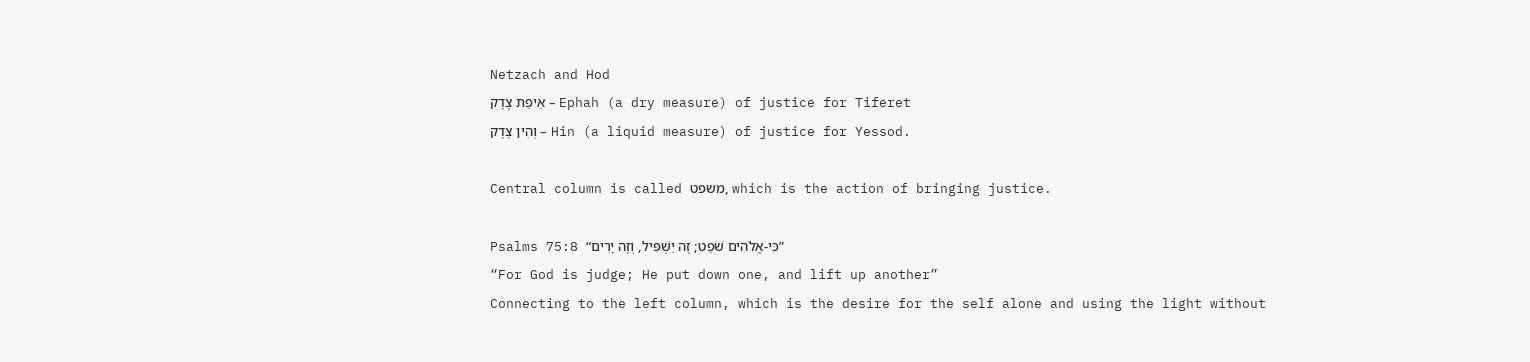Netzach and Hod
אֵיפַת צֶדֶק – Ephah (a dry measure) of justice for Tiferet
וְהִין צֶדֶק – Hin (a liquid measure) of justice for Yessod.

Central column is called משפט, which is the action of bringing justice.

Psalms 75:8 “כִּי-אֱלֹהִים שֹׁפֵט; זֶה יַשְׁפִּיל, וְזֶה יָרִים”
“For God is judge; He put down one, and lift up another”
Connecting to the left column, which is the desire for the self alone and using the light without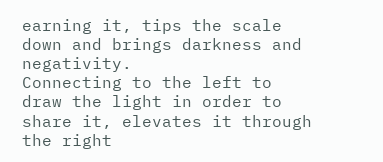earning it, tips the scale down and brings darkness and negativity.
Connecting to the left to draw the light in order to share it, elevates it through the right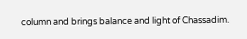column and brings balance and light of Chassadim.